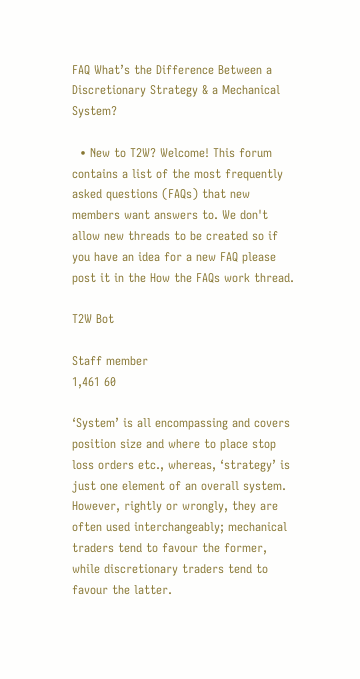FAQ What’s the Difference Between a Discretionary Strategy & a Mechanical System?

  • New to T2W? Welcome! This forum contains a list of the most frequently asked questions (FAQs) that new members want answers to. We don't allow new threads to be created so if you have an idea for a new FAQ please post it in the How the FAQs work thread.

T2W Bot

Staff member
1,461 60

‘System’ is all encompassing and covers position size and where to place stop loss orders etc., whereas, ‘strategy’ is just one element of an overall system. However, rightly or wrongly, they are often used interchangeably; mechanical traders tend to favour the former, while discretionary traders tend to favour the latter.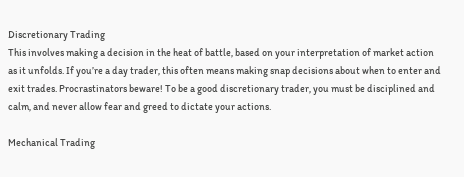Discretionary Trading
This involves making a decision in the heat of battle, based on your interpretation of market action as it unfolds. If you’re a day trader, this often means making snap decisions about when to enter and exit trades. Procrastinators beware! To be a good discretionary trader, you must be disciplined and calm, and never allow fear and greed to dictate your actions.

Mechanical Trading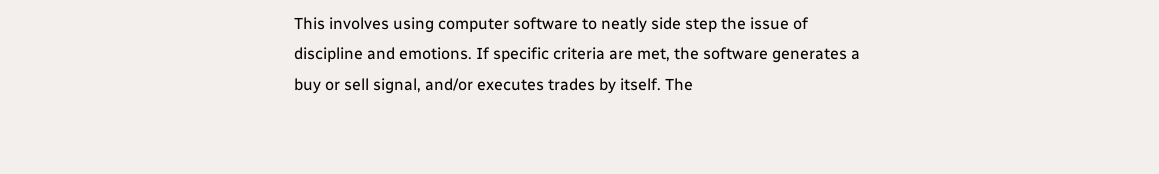This involves using computer software to neatly side step the issue of discipline and emotions. If specific criteria are met, the software generates a buy or sell signal, and/or executes trades by itself. The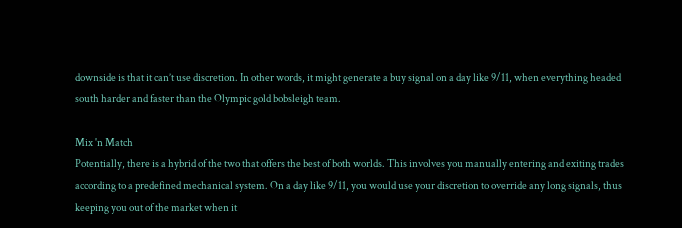downside is that it can’t use discretion. In other words, it might generate a buy signal on a day like 9/11, when everything headed south harder and faster than the Olympic gold bobsleigh team.

Mix 'n Match
Potentially, there is a hybrid of the two that offers the best of both worlds. This involves you manually entering and exiting trades according to a predefined mechanical system. On a day like 9/11, you would use your discretion to override any long signals, thus keeping you out of the market when it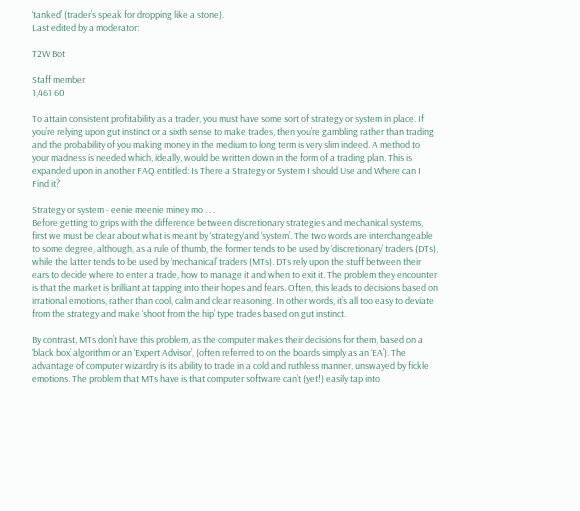‘tanked’ (trader’s speak for dropping like a stone).
Last edited by a moderator:

T2W Bot

Staff member
1,461 60

To attain consistent profitability as a trader, you must have some sort of strategy or system in place. If you’re relying upon gut instinct or a sixth sense to make trades, then you’re gambling rather than trading and the probability of you making money in the medium to long term is very slim indeed. A method to your madness is needed which, ideally, would be written down in the form of a trading plan. This is expanded upon in another FAQ entitled: Is There a Strategy or System I should Use and Where can I Find it?

Strategy or system - eenie meenie miney mo . . .
Before getting to grips with the difference between discretionary strategies and mechanical systems, first we must be clear about what is meant by ‘strategy‘and ‘system’. The two words are interchangeable to some degree, although, as a rule of thumb, the former tends to be used by ‘discretionary’ traders (DTs), while the latter tends to be used by ‘mechanical’ traders (MTs). DTs rely upon the stuff between their ears to decide where to enter a trade, how to manage it and when to exit it. The problem they encounter is that the market is brilliant at tapping into their hopes and fears. Often, this leads to decisions based on irrational emotions, rather than cool, calm and clear reasoning. In other words, it’s all too easy to deviate from the strategy and make ‘shoot from the hip’ type trades based on gut instinct.

By contrast, MTs don’t have this problem, as the computer makes their decisions for them, based on a ‘black box’ algorithm or an ‘Expert Advisor’, (often referred to on the boards simply as an ‘EA’). The advantage of computer wizardry is its ability to trade in a cold and ruthless manner, unswayed by fickle emotions. The problem that MTs have is that computer software can’t (yet!) easily tap into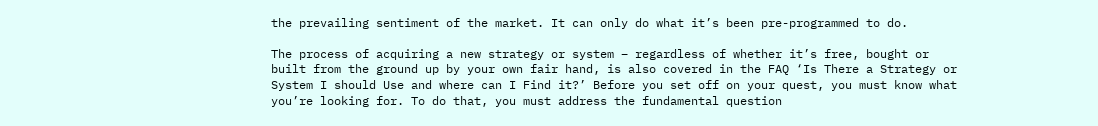the prevailing sentiment of the market. It can only do what it’s been pre-programmed to do.

The process of acquiring a new strategy or system – regardless of whether it’s free, bought or built from the ground up by your own fair hand, is also covered in the FAQ ‘Is There a Strategy or System I should Use and where can I Find it?’ Before you set off on your quest, you must know what you’re looking for. To do that, you must address the fundamental question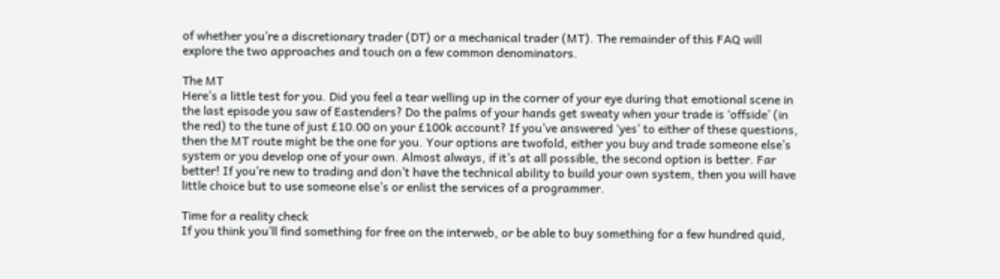of whether you’re a discretionary trader (DT) or a mechanical trader (MT). The remainder of this FAQ will explore the two approaches and touch on a few common denominators.

The MT
Here’s a little test for you. Did you feel a tear welling up in the corner of your eye during that emotional scene in the last episode you saw of Eastenders? Do the palms of your hands get sweaty when your trade is ‘offside’ (in the red) to the tune of just £10.00 on your £100k account? If you’ve answered ‘yes’ to either of these questions, then the MT route might be the one for you. Your options are twofold, either you buy and trade someone else’s system or you develop one of your own. Almost always, if it’s at all possible, the second option is better. Far better! If you’re new to trading and don’t have the technical ability to build your own system, then you will have little choice but to use someone else’s or enlist the services of a programmer.

Time for a reality check
If you think you’ll find something for free on the interweb, or be able to buy something for a few hundred quid,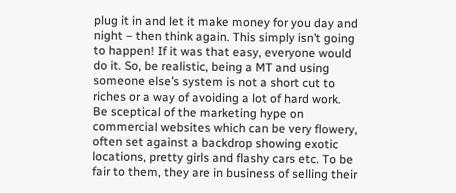plug it in and let it make money for you day and night – then think again. This simply isn’t going to happen! If it was that easy, everyone would do it. So, be realistic, being a MT and using someone else’s system is not a short cut to riches or a way of avoiding a lot of hard work. Be sceptical of the marketing hype on commercial websites which can be very flowery, often set against a backdrop showing exotic locations, pretty girls and flashy cars etc. To be fair to them, they are in business of selling their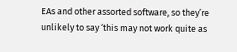EAs and other assorted software, so they’re unlikely to say ‘this may not work quite as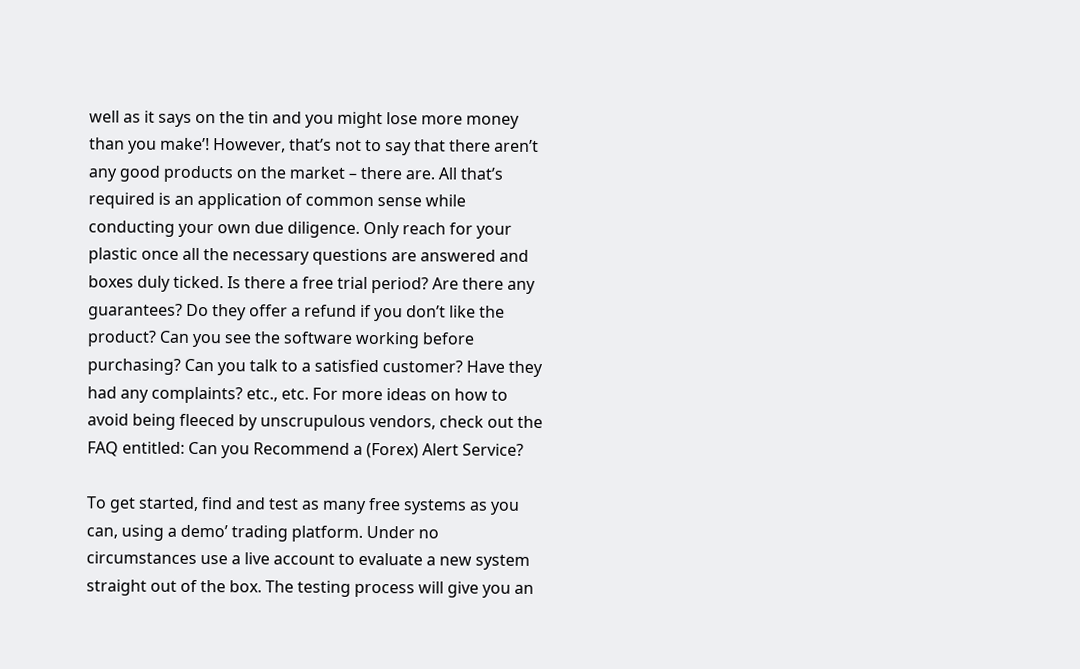well as it says on the tin and you might lose more money than you make’! However, that’s not to say that there aren’t any good products on the market – there are. All that’s required is an application of common sense while conducting your own due diligence. Only reach for your plastic once all the necessary questions are answered and boxes duly ticked. Is there a free trial period? Are there any guarantees? Do they offer a refund if you don’t like the product? Can you see the software working before purchasing? Can you talk to a satisfied customer? Have they had any complaints? etc., etc. For more ideas on how to avoid being fleeced by unscrupulous vendors, check out the FAQ entitled: Can you Recommend a (Forex) Alert Service?

To get started, find and test as many free systems as you can, using a demo’ trading platform. Under no circumstances use a live account to evaluate a new system straight out of the box. The testing process will give you an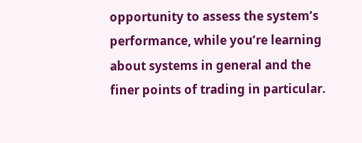opportunity to assess the system’s performance, while you’re learning about systems in general and the finer points of trading in particular.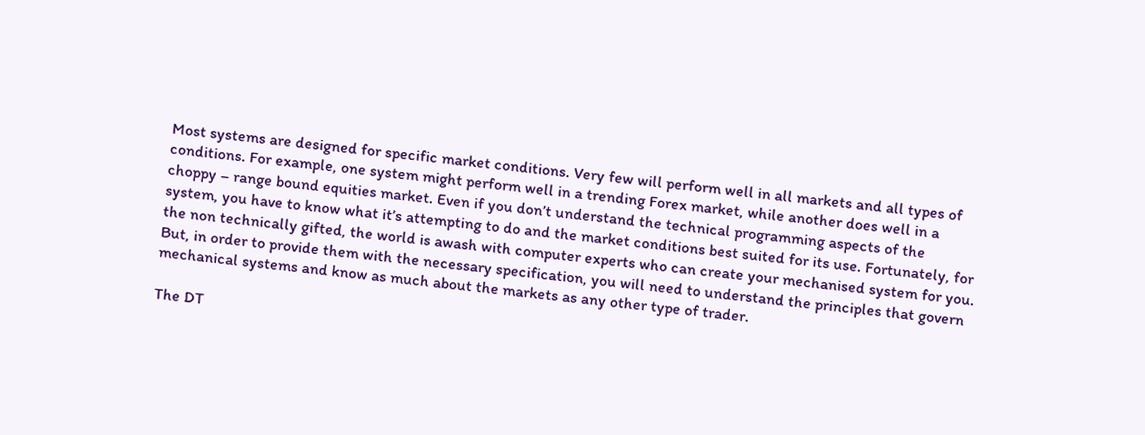Most systems are designed for specific market conditions. Very few will perform well in all markets and all types of conditions. For example, one system might perform well in a trending Forex market, while another does well in a choppy – range bound equities market. Even if you don’t understand the technical programming aspects of the system, you have to know what it’s attempting to do and the market conditions best suited for its use. Fortunately, for the non technically gifted, the world is awash with computer experts who can create your mechanised system for you. But, in order to provide them with the necessary specification, you will need to understand the principles that govern mechanical systems and know as much about the markets as any other type of trader.

The DT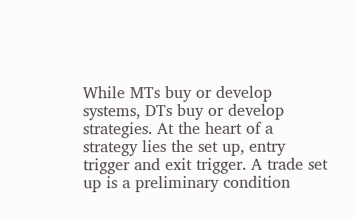While MTs buy or develop systems, DTs buy or develop strategies. At the heart of a strategy lies the set up, entry trigger and exit trigger. A trade set up is a preliminary condition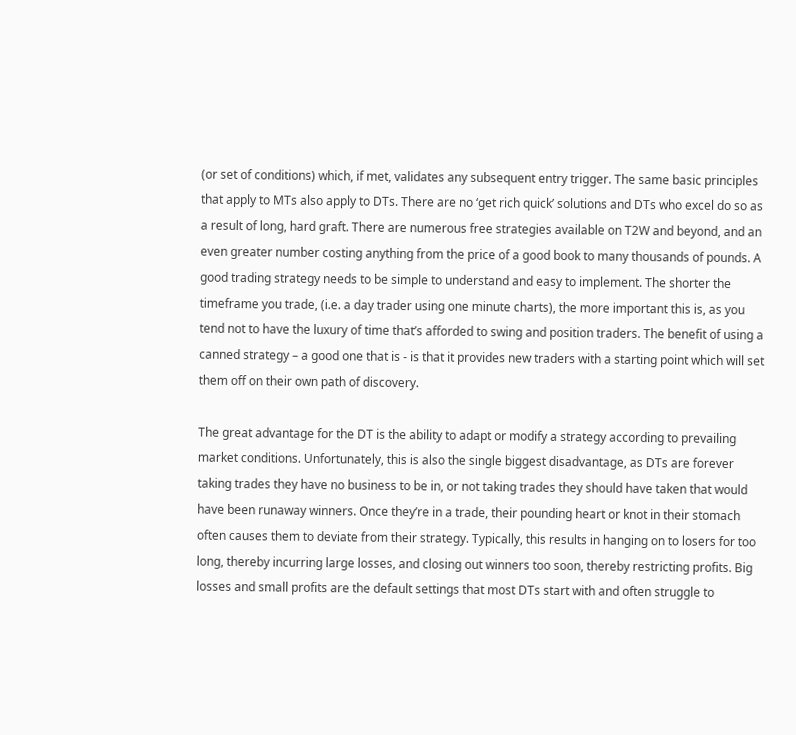(or set of conditions) which, if met, validates any subsequent entry trigger. The same basic principles that apply to MTs also apply to DTs. There are no ‘get rich quick’ solutions and DTs who excel do so as a result of long, hard graft. There are numerous free strategies available on T2W and beyond, and an even greater number costing anything from the price of a good book to many thousands of pounds. A good trading strategy needs to be simple to understand and easy to implement. The shorter the timeframe you trade, (i.e. a day trader using one minute charts), the more important this is, as you tend not to have the luxury of time that’s afforded to swing and position traders. The benefit of using a canned strategy – a good one that is - is that it provides new traders with a starting point which will set them off on their own path of discovery.

The great advantage for the DT is the ability to adapt or modify a strategy according to prevailing market conditions. Unfortunately, this is also the single biggest disadvantage, as DTs are forever taking trades they have no business to be in, or not taking trades they should have taken that would have been runaway winners. Once they’re in a trade, their pounding heart or knot in their stomach often causes them to deviate from their strategy. Typically, this results in hanging on to losers for too long, thereby incurring large losses, and closing out winners too soon, thereby restricting profits. Big losses and small profits are the default settings that most DTs start with and often struggle to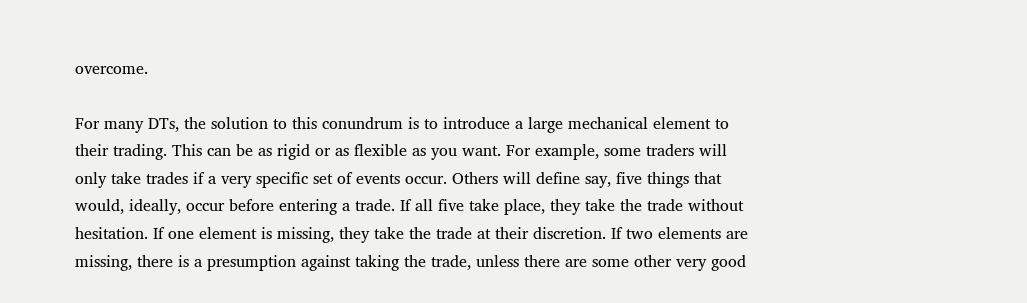overcome.

For many DTs, the solution to this conundrum is to introduce a large mechanical element to their trading. This can be as rigid or as flexible as you want. For example, some traders will only take trades if a very specific set of events occur. Others will define say, five things that would, ideally, occur before entering a trade. If all five take place, they take the trade without hesitation. If one element is missing, they take the trade at their discretion. If two elements are missing, there is a presumption against taking the trade, unless there are some other very good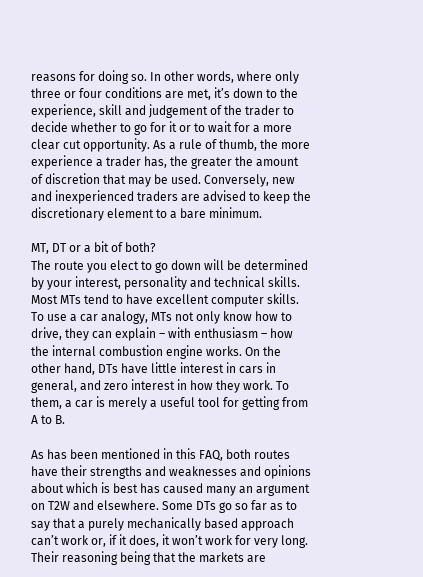reasons for doing so. In other words, where only three or four conditions are met, it’s down to the experience, skill and judgement of the trader to decide whether to go for it or to wait for a more clear cut opportunity. As a rule of thumb, the more experience a trader has, the greater the amount of discretion that may be used. Conversely, new and inexperienced traders are advised to keep the discretionary element to a bare minimum.

MT, DT or a bit of both?
The route you elect to go down will be determined by your interest, personality and technical skills. Most MTs tend to have excellent computer skills. To use a car analogy, MTs not only know how to drive, they can explain – with enthusiasm – how the internal combustion engine works. On the other hand, DTs have little interest in cars in general, and zero interest in how they work. To them, a car is merely a useful tool for getting from A to B.

As has been mentioned in this FAQ, both routes have their strengths and weaknesses and opinions about which is best has caused many an argument on T2W and elsewhere. Some DTs go so far as to say that a purely mechanically based approach can’t work or, if it does, it won’t work for very long. Their reasoning being that the markets are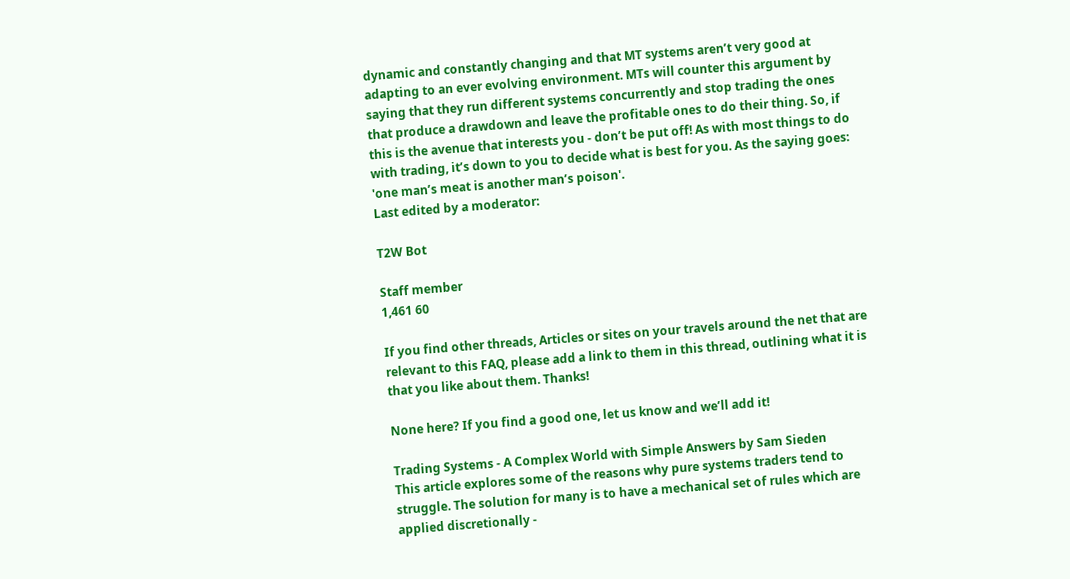dynamic and constantly changing and that MT systems aren’t very good at adapting to an ever evolving environment. MTs will counter this argument by saying that they run different systems concurrently and stop trading the ones that produce a drawdown and leave the profitable ones to do their thing. So, if this is the avenue that interests you - don’t be put off! As with most things to do with trading, it’s down to you to decide what is best for you. As the saying goes: 'one man’s meat is another man’s poison'.
Last edited by a moderator:

T2W Bot

Staff member
1,461 60

If you find other threads, Articles or sites on your travels around the net that are relevant to this FAQ, please add a link to them in this thread, outlining what it is that you like about them. Thanks!

None here? If you find a good one, let us know and we’ll add it!

Trading Systems - A Complex World with Simple Answers by Sam Sieden
This article explores some of the reasons why pure systems traders tend to struggle. The solution for many is to have a mechanical set of rules which are applied discretionally -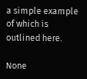a simple example of which is outlined here.

None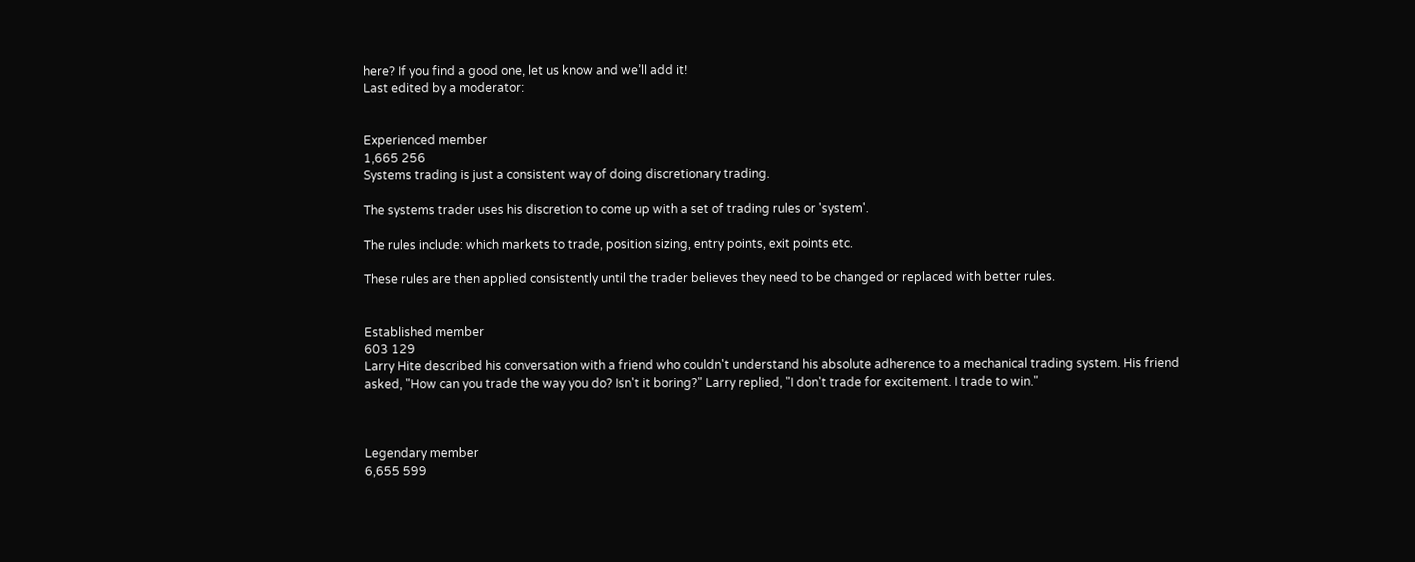here? If you find a good one, let us know and we’ll add it!
Last edited by a moderator:


Experienced member
1,665 256
Systems trading is just a consistent way of doing discretionary trading.

The systems trader uses his discretion to come up with a set of trading rules or 'system'.

The rules include: which markets to trade, position sizing, entry points, exit points etc.

These rules are then applied consistently until the trader believes they need to be changed or replaced with better rules.


Established member
603 129
Larry Hite described his conversation with a friend who couldn't understand his absolute adherence to a mechanical trading system. His friend asked, "How can you trade the way you do? Isn't it boring?" Larry replied, "I don't trade for excitement. I trade to win."



Legendary member
6,655 599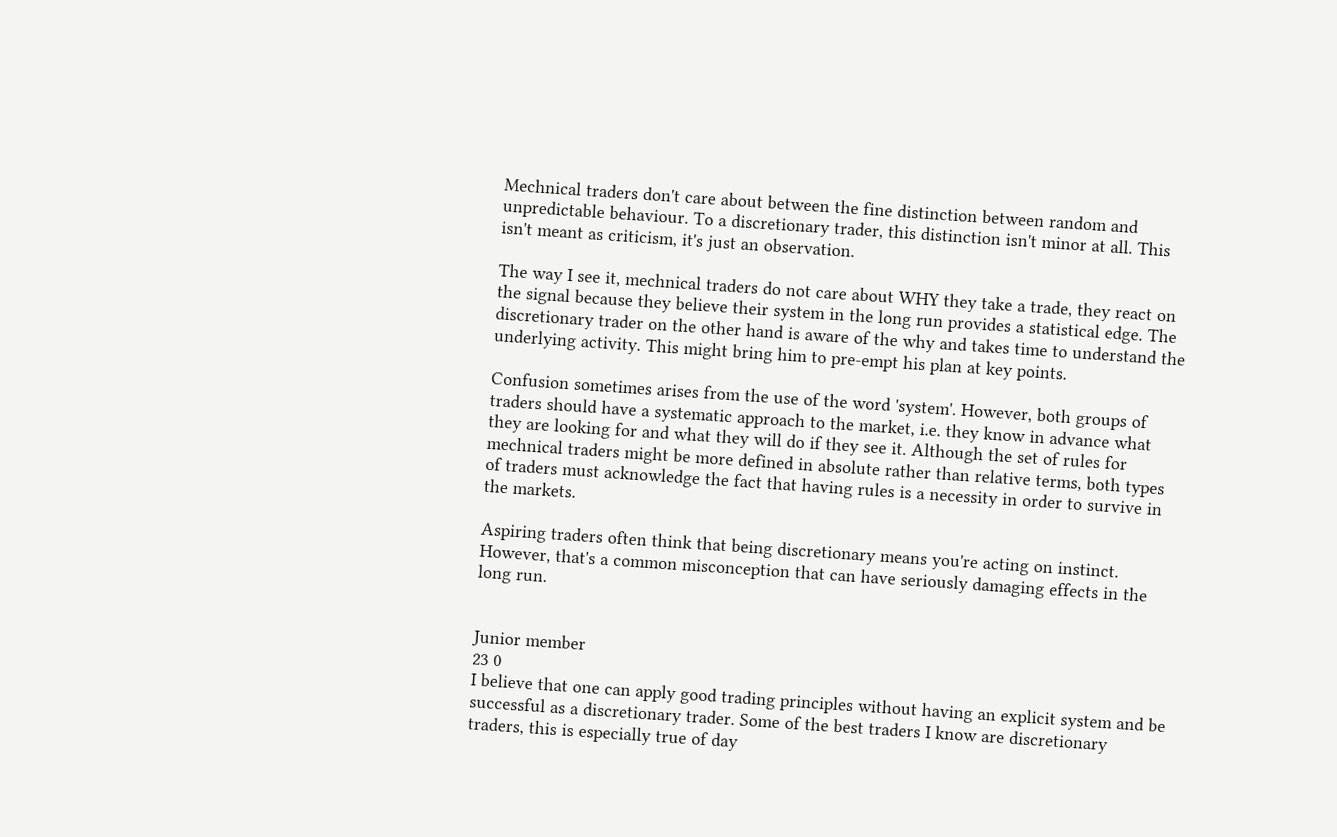Mechnical traders don't care about between the fine distinction between random and unpredictable behaviour. To a discretionary trader, this distinction isn't minor at all. This isn't meant as criticism, it's just an observation.

The way I see it, mechnical traders do not care about WHY they take a trade, they react on the signal because they believe their system in the long run provides a statistical edge. The discretionary trader on the other hand is aware of the why and takes time to understand the underlying activity. This might bring him to pre-empt his plan at key points.

Confusion sometimes arises from the use of the word 'system'. However, both groups of traders should have a systematic approach to the market, i.e. they know in advance what they are looking for and what they will do if they see it. Although the set of rules for mechnical traders might be more defined in absolute rather than relative terms, both types of traders must acknowledge the fact that having rules is a necessity in order to survive in the markets.

Aspiring traders often think that being discretionary means you're acting on instinct. However, that's a common misconception that can have seriously damaging effects in the long run.


Junior member
23 0
I believe that one can apply good trading principles without having an explicit system and be successful as a discretionary trader. Some of the best traders I know are discretionary traders, this is especially true of day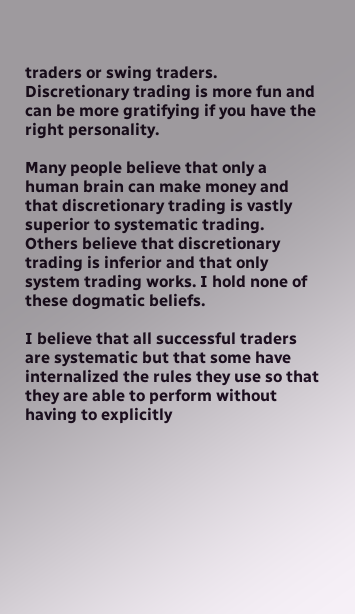traders or swing traders. Discretionary trading is more fun and can be more gratifying if you have the right personality.

Many people believe that only a human brain can make money and that discretionary trading is vastly superior to systematic trading. Others believe that discretionary trading is inferior and that only system trading works. I hold none of these dogmatic beliefs.

I believe that all successful traders are systematic but that some have internalized the rules they use so that they are able to perform without having to explicitly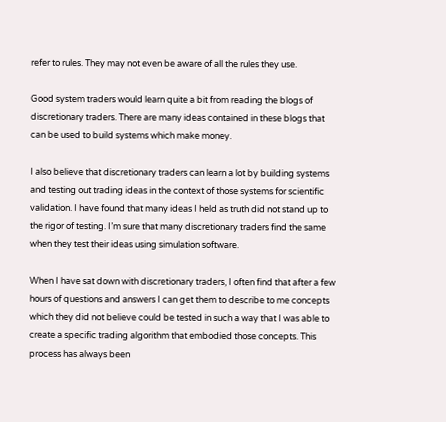refer to rules. They may not even be aware of all the rules they use.

Good system traders would learn quite a bit from reading the blogs of discretionary traders. There are many ideas contained in these blogs that can be used to build systems which make money.

I also believe that discretionary traders can learn a lot by building systems and testing out trading ideas in the context of those systems for scientific validation. I have found that many ideas I held as truth did not stand up to the rigor of testing. I’m sure that many discretionary traders find the same when they test their ideas using simulation software.

When I have sat down with discretionary traders, I often find that after a few hours of questions and answers I can get them to describe to me concepts which they did not believe could be tested in such a way that I was able to create a specific trading algorithm that embodied those concepts. This process has always been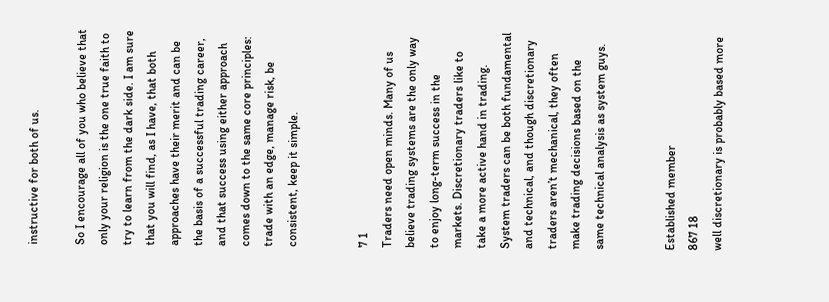instructive for both of us.

So I encourage all of you who believe that only your religion is the one true faith to try to learn from the dark side. I am sure that you will find, as I have, that both approaches have their merit and can be the basis of a successful trading career, and that success using either approach comes down to the same core principles: trade with an edge, manage risk, be consistent, keep it simple.


7 1
Traders need open minds. Many of us believe trading systems are the only way to enjoy long-term success in the markets. Discretionary traders like to take a more active hand in trading. System traders can be both fundamental and technical, and though discretionary traders aren’t mechanical, they often make trading decisions based on the same technical analysis as system guys.


Established member
867 18
well discretionary is probably based more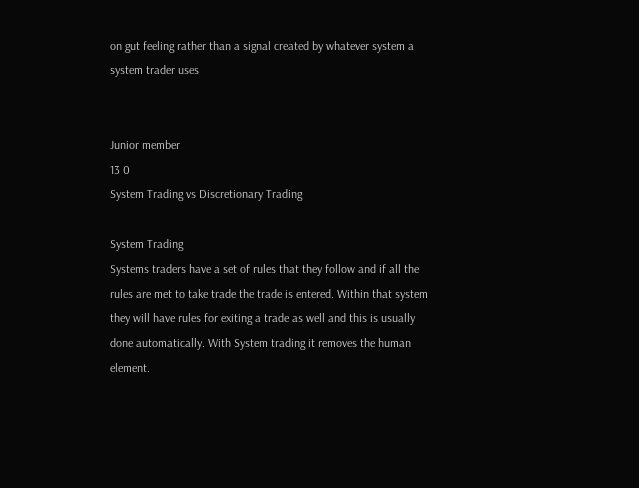on gut feeling rather than a signal created by whatever system a system trader uses


Junior member
13 0
System Trading vs Discretionary Trading

System Trading
Systems traders have a set of rules that they follow and if all the rules are met to take trade the trade is entered. Within that system they will have rules for exiting a trade as well and this is usually done automatically. With System trading it removes the human element.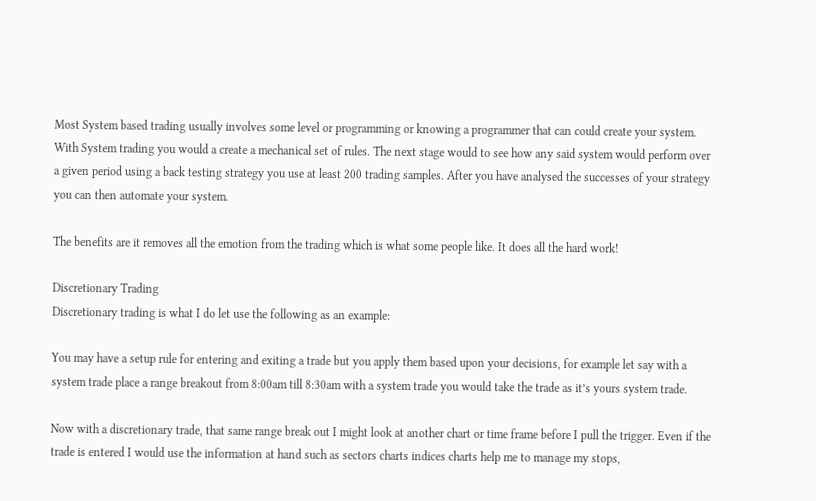Most System based trading usually involves some level or programming or knowing a programmer that can could create your system. With System trading you would a create a mechanical set of rules. The next stage would to see how any said system would perform over a given period using a back testing strategy you use at least 200 trading samples. After you have analysed the successes of your strategy you can then automate your system.

The benefits are it removes all the emotion from the trading which is what some people like. It does all the hard work!

Discretionary Trading
Discretionary trading is what I do let use the following as an example:

You may have a setup rule for entering and exiting a trade but you apply them based upon your decisions, for example let say with a system trade place a range breakout from 8:00am till 8:30am with a system trade you would take the trade as it’s yours system trade.

Now with a discretionary trade, that same range break out I might look at another chart or time frame before I pull the trigger. Even if the trade is entered I would use the information at hand such as sectors charts indices charts help me to manage my stops,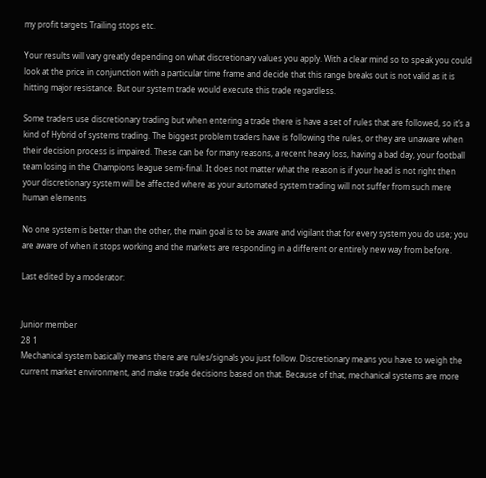my profit targets Trailing stops etc.

Your results will vary greatly depending on what discretionary values you apply. With a clear mind so to speak you could look at the price in conjunction with a particular time frame and decide that this range breaks out is not valid as it is hitting major resistance. But our system trade would execute this trade regardless.

Some traders use discretionary trading but when entering a trade there is have a set of rules that are followed, so it’s a kind of Hybrid of systems trading. The biggest problem traders have is following the rules, or they are unaware when their decision process is impaired. These can be for many reasons, a recent heavy loss, having a bad day, your football team losing in the Champions league semi-final. It does not matter what the reason is if your head is not right then your discretionary system will be affected where as your automated system trading will not suffer from such mere human elements

No one system is better than the other, the main goal is to be aware and vigilant that for every system you do use; you are aware of when it stops working and the markets are responding in a different or entirely new way from before.

Last edited by a moderator:


Junior member
28 1
Mechanical system basically means there are rules/signals you just follow. Discretionary means you have to weigh the current market environment, and make trade decisions based on that. Because of that, mechanical systems are more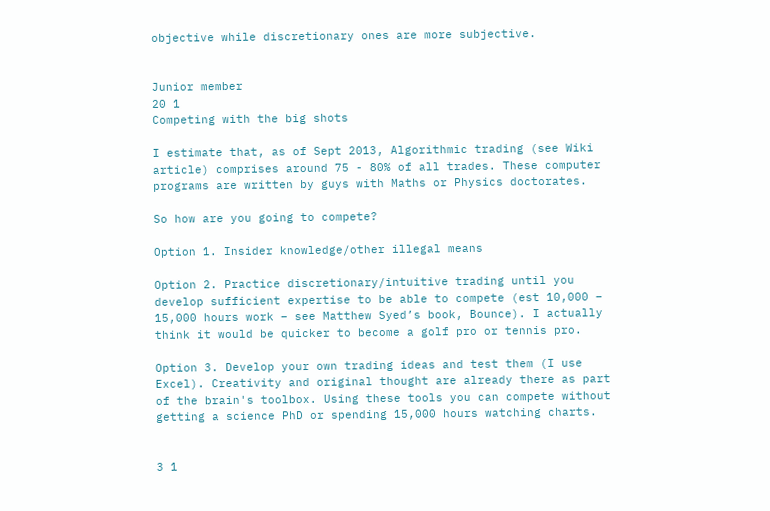objective while discretionary ones are more subjective.


Junior member
20 1
Competing with the big shots

I estimate that, as of Sept 2013, Algorithmic trading (see Wiki article) comprises around 75 - 80% of all trades. These computer programs are written by guys with Maths or Physics doctorates.

So how are you going to compete?

Option 1. Insider knowledge/other illegal means

Option 2. Practice discretionary/intuitive trading until you develop sufficient expertise to be able to compete (est 10,000 – 15,000 hours work – see Matthew Syed’s book, Bounce). I actually think it would be quicker to become a golf pro or tennis pro.

Option 3. Develop your own trading ideas and test them (I use Excel). Creativity and original thought are already there as part of the brain's toolbox. Using these tools you can compete without getting a science PhD or spending 15,000 hours watching charts.


3 1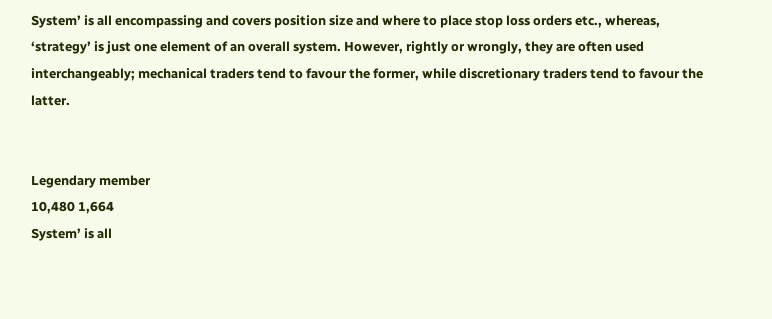System’ is all encompassing and covers position size and where to place stop loss orders etc., whereas, ‘strategy’ is just one element of an overall system. However, rightly or wrongly, they are often used interchangeably; mechanical traders tend to favour the former, while discretionary traders tend to favour the latter.


Legendary member
10,480 1,664
System’ is all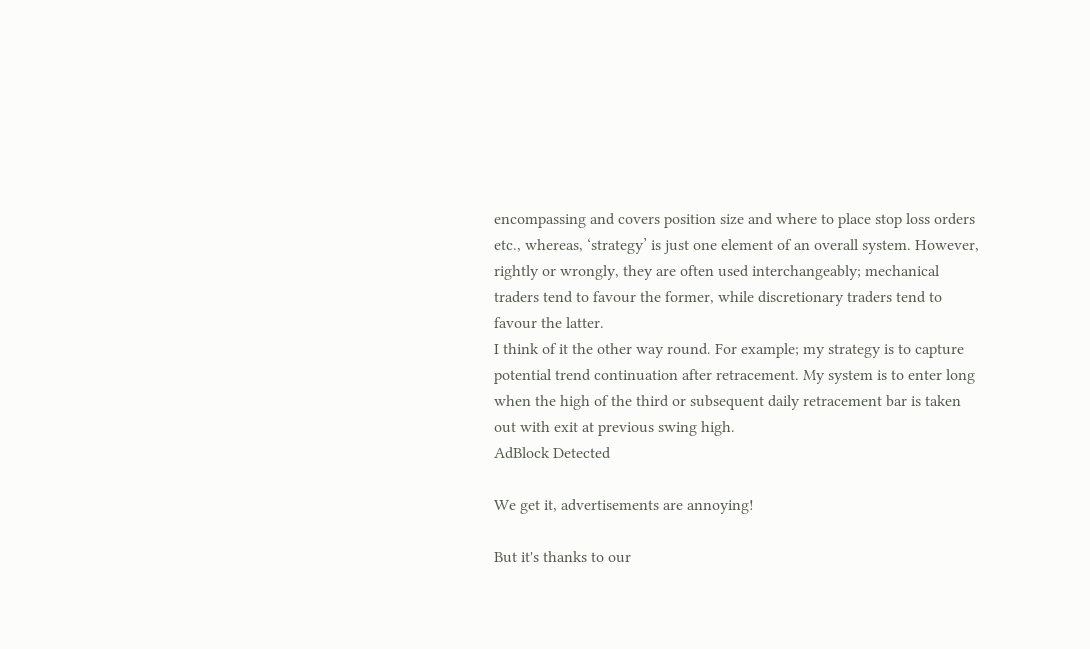encompassing and covers position size and where to place stop loss orders etc., whereas, ‘strategy’ is just one element of an overall system. However, rightly or wrongly, they are often used interchangeably; mechanical traders tend to favour the former, while discretionary traders tend to favour the latter.
I think of it the other way round. For example; my strategy is to capture potential trend continuation after retracement. My system is to enter long when the high of the third or subsequent daily retracement bar is taken out with exit at previous swing high.
AdBlock Detected

We get it, advertisements are annoying!

But it's thanks to our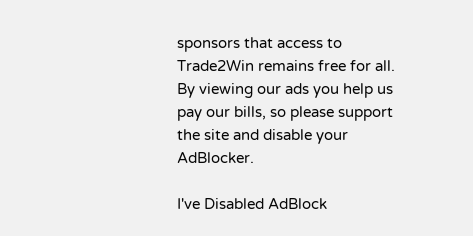sponsors that access to Trade2Win remains free for all. By viewing our ads you help us pay our bills, so please support the site and disable your AdBlocker.

I've Disabled AdBlock